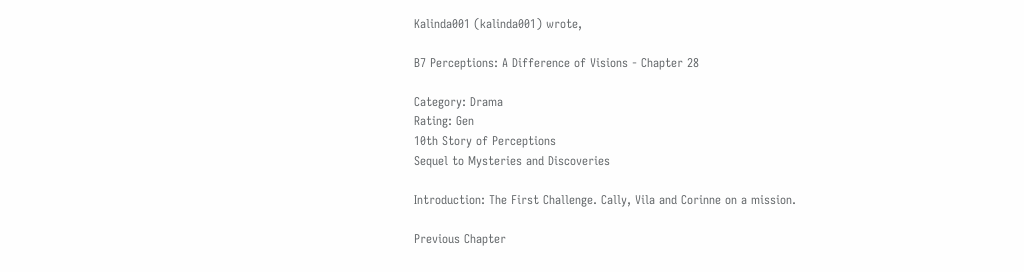Kalinda001 (kalinda001) wrote,

B7 Perceptions: A Difference of Visions - Chapter 28

Category: Drama
Rating: Gen
10th Story of Perceptions
Sequel to Mysteries and Discoveries

Introduction: The First Challenge. Cally, Vila and Corinne on a mission.

Previous Chapter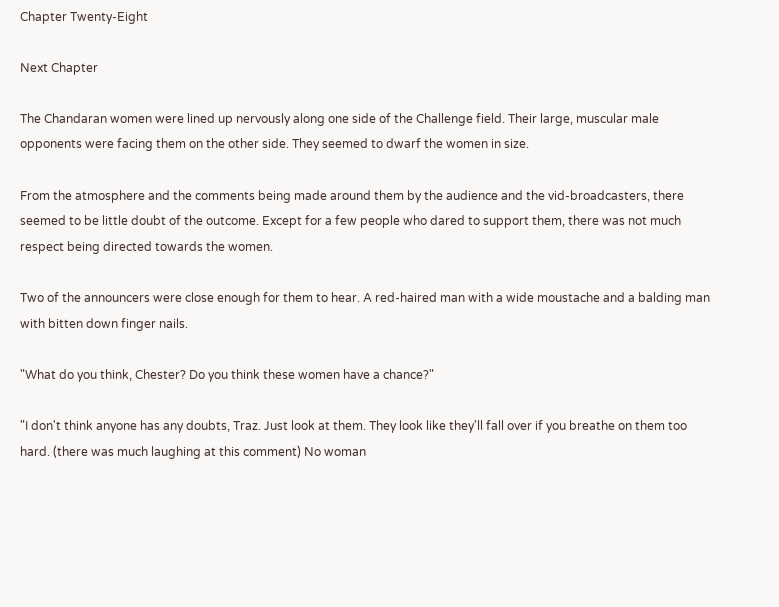Chapter Twenty-Eight

Next Chapter

The Chandaran women were lined up nervously along one side of the Challenge field. Their large, muscular male opponents were facing them on the other side. They seemed to dwarf the women in size.

From the atmosphere and the comments being made around them by the audience and the vid-broadcasters, there seemed to be little doubt of the outcome. Except for a few people who dared to support them, there was not much respect being directed towards the women.

Two of the announcers were close enough for them to hear. A red-haired man with a wide moustache and a balding man with bitten down finger nails.

"What do you think, Chester? Do you think these women have a chance?"

"I don't think anyone has any doubts, Traz. Just look at them. They look like they'll fall over if you breathe on them too hard. (there was much laughing at this comment) No woman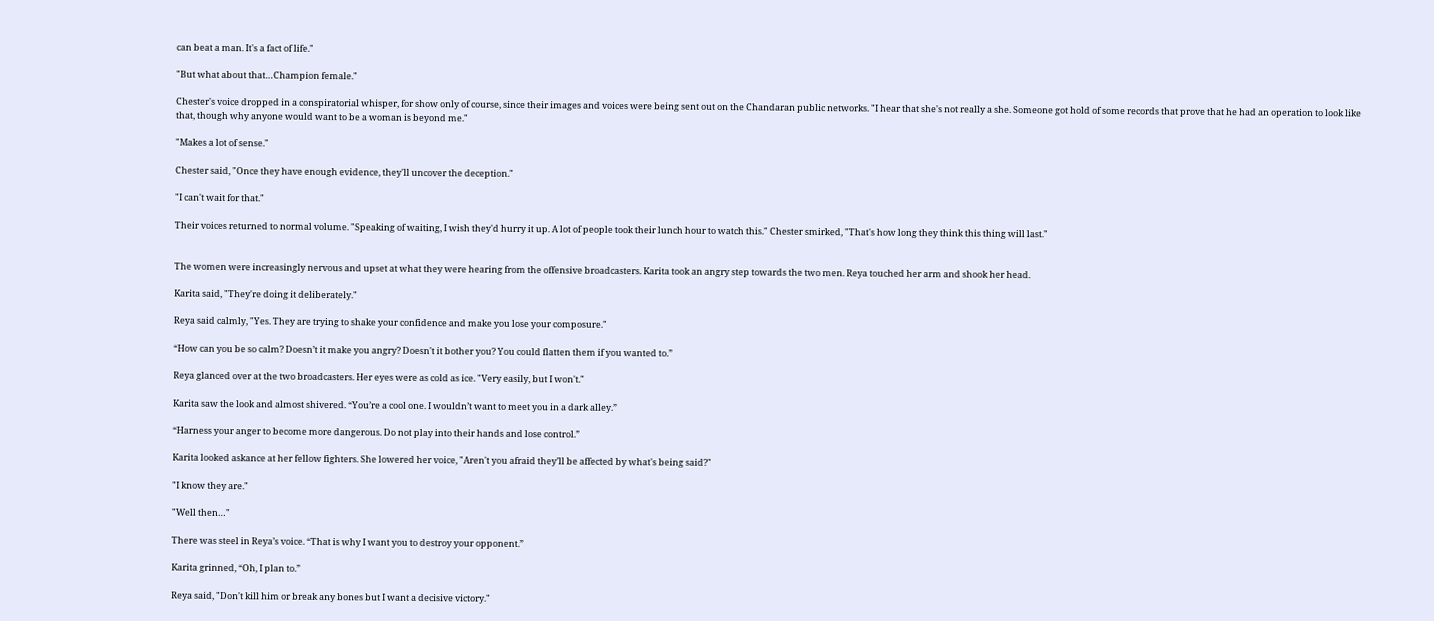can beat a man. It's a fact of life."

"But what about that…Champion female."

Chester's voice dropped in a conspiratorial whisper, for show only of course, since their images and voices were being sent out on the Chandaran public networks. "I hear that she's not really a she. Someone got hold of some records that prove that he had an operation to look like that, though why anyone would want to be a woman is beyond me."

"Makes a lot of sense."

Chester said, "Once they have enough evidence, they'll uncover the deception."

"I can't wait for that."

Their voices returned to normal volume. "Speaking of waiting, I wish they'd hurry it up. A lot of people took their lunch hour to watch this." Chester smirked, "That's how long they think this thing will last."


The women were increasingly nervous and upset at what they were hearing from the offensive broadcasters. Karita took an angry step towards the two men. Reya touched her arm and shook her head.

Karita said, "They're doing it deliberately."

Reya said calmly, "Yes. They are trying to shake your confidence and make you lose your composure."

“How can you be so calm? Doesn’t it make you angry? Doesn't it bother you? You could flatten them if you wanted to.”

Reya glanced over at the two broadcasters. Her eyes were as cold as ice. "Very easily, but I won't."

Karita saw the look and almost shivered. “You’re a cool one. I wouldn’t want to meet you in a dark alley.”

“Harness your anger to become more dangerous. Do not play into their hands and lose control.”

Karita looked askance at her fellow fighters. She lowered her voice, "Aren't you afraid they’ll be affected by what's being said?"

"I know they are."

"Well then…"

There was steel in Reya’s voice. “That is why I want you to destroy your opponent.”

Karita grinned, “Oh, I plan to.”

Reya said, "Don't kill him or break any bones but I want a decisive victory."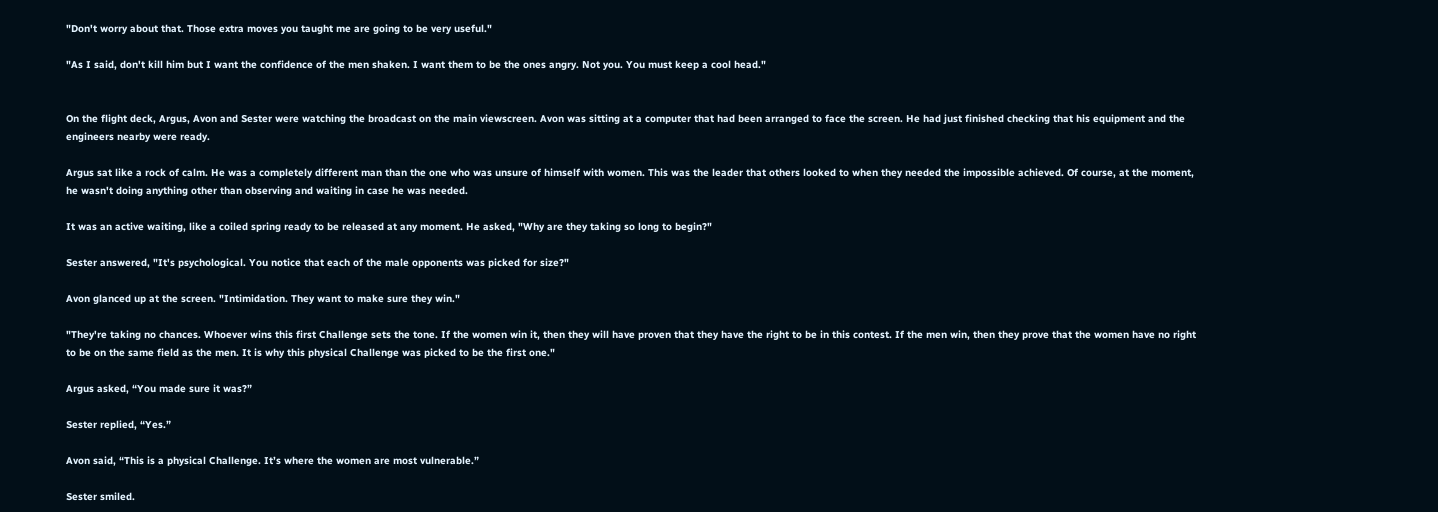"Don't worry about that. Those extra moves you taught me are going to be very useful."

"As I said, don't kill him but I want the confidence of the men shaken. I want them to be the ones angry. Not you. You must keep a cool head."


On the flight deck, Argus, Avon and Sester were watching the broadcast on the main viewscreen. Avon was sitting at a computer that had been arranged to face the screen. He had just finished checking that his equipment and the engineers nearby were ready.

Argus sat like a rock of calm. He was a completely different man than the one who was unsure of himself with women. This was the leader that others looked to when they needed the impossible achieved. Of course, at the moment, he wasn't doing anything other than observing and waiting in case he was needed.

It was an active waiting, like a coiled spring ready to be released at any moment. He asked, "Why are they taking so long to begin?"

Sester answered, "It's psychological. You notice that each of the male opponents was picked for size?"

Avon glanced up at the screen. "Intimidation. They want to make sure they win."

"They're taking no chances. Whoever wins this first Challenge sets the tone. If the women win it, then they will have proven that they have the right to be in this contest. If the men win, then they prove that the women have no right to be on the same field as the men. It is why this physical Challenge was picked to be the first one."

Argus asked, “You made sure it was?”

Sester replied, “Yes.”

Avon said, “This is a physical Challenge. It’s where the women are most vulnerable.”

Sester smiled.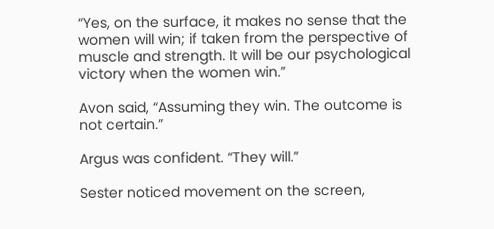“Yes, on the surface, it makes no sense that the women will win; if taken from the perspective of muscle and strength. It will be our psychological victory when the women win.”

Avon said, “Assuming they win. The outcome is not certain.”

Argus was confident. “They will.”

Sester noticed movement on the screen,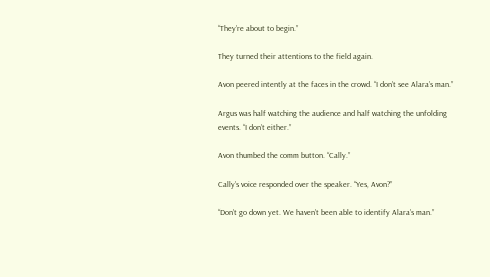“They’re about to begin.”

They turned their attentions to the field again.

Avon peered intently at the faces in the crowd. “I don’t see Alara’s man.”

Argus was half watching the audience and half watching the unfolding events. “I don’t either.”

Avon thumbed the comm button. “Cally.”

Cally’s voice responded over the speaker. “Yes, Avon?”

“Don’t go down yet. We haven’t been able to identify Alara’s man.”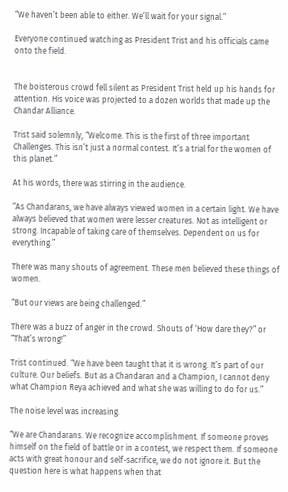“We haven’t been able to either. We’ll wait for your signal.”

Everyone continued watching as President Trist and his officials came onto the field.


The boisterous crowd fell silent as President Trist held up his hands for attention. His voice was projected to a dozen worlds that made up the Chandar Alliance.

Trist said solemnly, “Welcome. This is the first of three important Challenges. This isn’t just a normal contest. It’s a trial for the women of this planet.”

At his words, there was stirring in the audience.

“As Chandarans, we have always viewed women in a certain light. We have always believed that women were lesser creatures. Not as intelligent or strong. Incapable of taking care of themselves. Dependent on us for everything.”

There was many shouts of agreement. These men believed these things of women.

“But our views are being challenged.”

There was a buzz of anger in the crowd. Shouts of ‘How dare they?” or “That’s wrong!”

Trist continued. “We have been taught that it is wrong. It’s part of our culture. Our beliefs. But as a Chandaran and a Champion, I cannot deny what Champion Reya achieved and what she was willing to do for us.”

The noise level was increasing.

“We are Chandarans. We recognize accomplishment. If someone proves himself on the field of battle or in a contest, we respect them. If someone acts with great honour and self-sacrifice, we do not ignore it. But the question here is what happens when that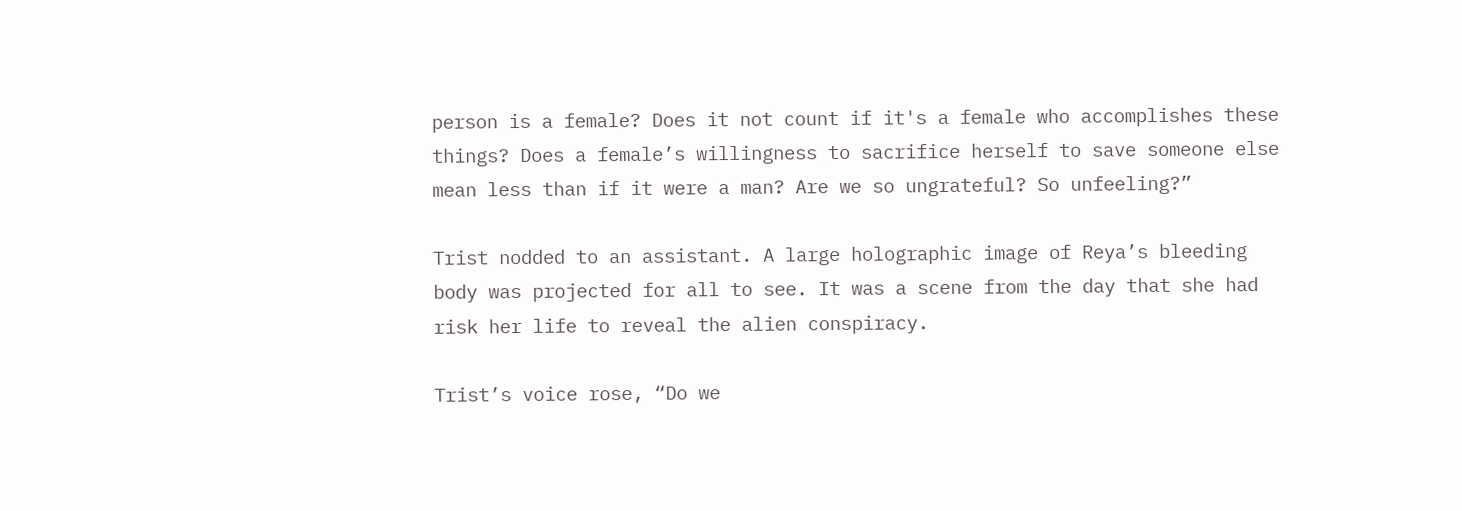person is a female? Does it not count if it's a female who accomplishes these things? Does a female’s willingness to sacrifice herself to save someone else mean less than if it were a man? Are we so ungrateful? So unfeeling?”

Trist nodded to an assistant. A large holographic image of Reya’s bleeding body was projected for all to see. It was a scene from the day that she had risk her life to reveal the alien conspiracy.

Trist’s voice rose, “Do we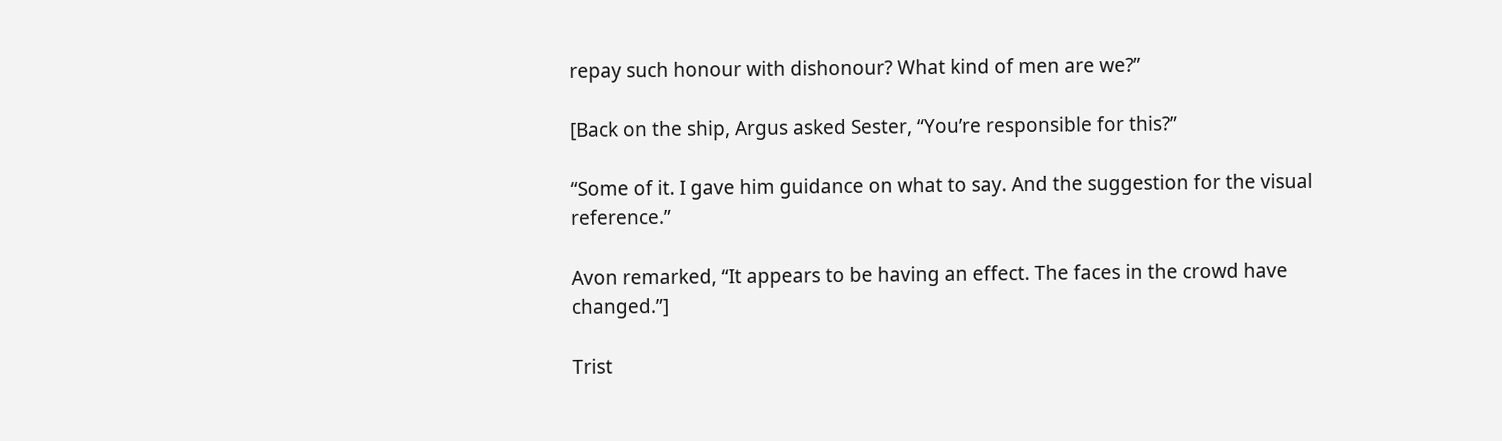repay such honour with dishonour? What kind of men are we?”

[Back on the ship, Argus asked Sester, “You’re responsible for this?”

“Some of it. I gave him guidance on what to say. And the suggestion for the visual reference.”

Avon remarked, “It appears to be having an effect. The faces in the crowd have changed.”]

Trist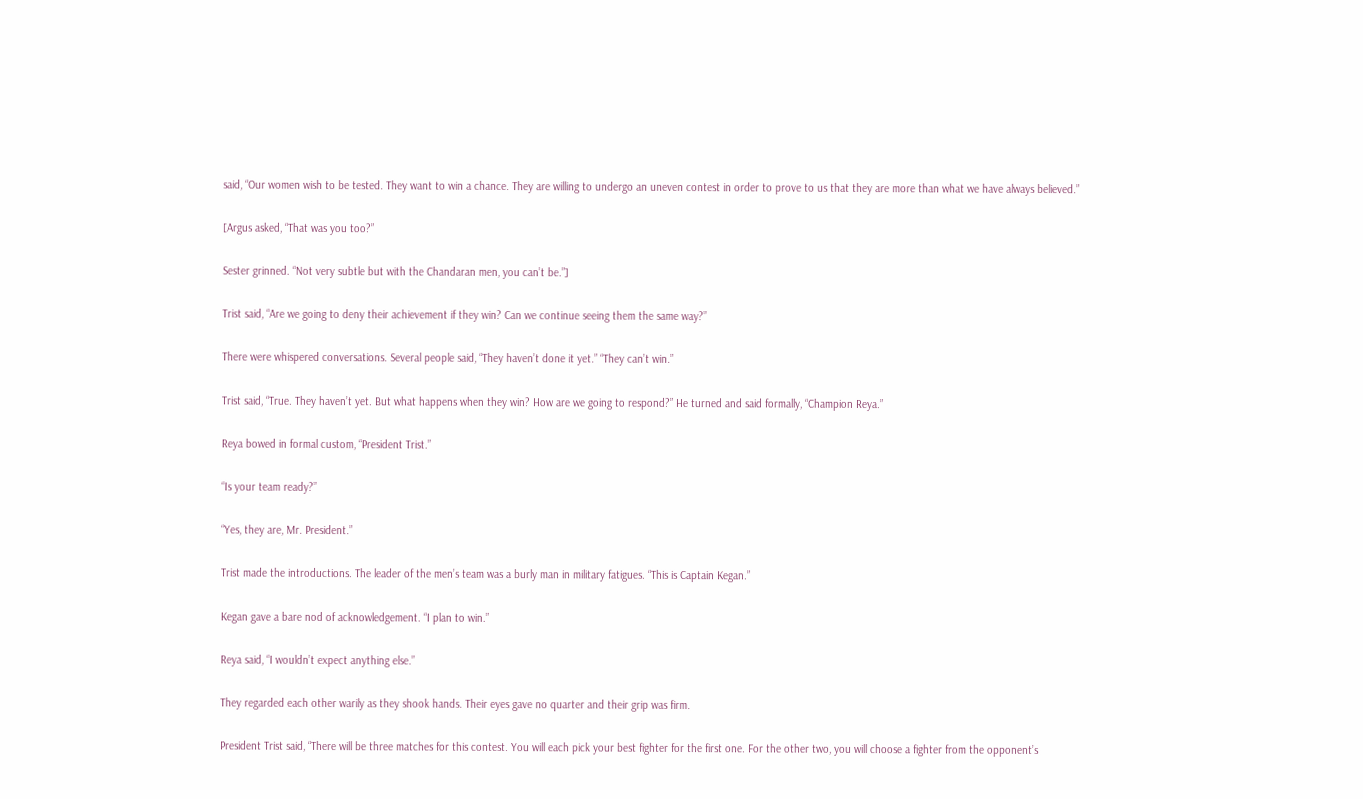said, “Our women wish to be tested. They want to win a chance. They are willing to undergo an uneven contest in order to prove to us that they are more than what we have always believed.”

[Argus asked, “That was you too?”

Sester grinned. “Not very subtle but with the Chandaran men, you can’t be.”]

Trist said, “Are we going to deny their achievement if they win? Can we continue seeing them the same way?”

There were whispered conversations. Several people said, “They haven’t done it yet.” “They can’t win.”

Trist said, “True. They haven’t yet. But what happens when they win? How are we going to respond?” He turned and said formally, “Champion Reya.”

Reya bowed in formal custom, “President Trist.”

“Is your team ready?”

“Yes, they are, Mr. President.”

Trist made the introductions. The leader of the men’s team was a burly man in military fatigues. “This is Captain Kegan.”

Kegan gave a bare nod of acknowledgement. “I plan to win.”

Reya said, “I wouldn’t expect anything else.”

They regarded each other warily as they shook hands. Their eyes gave no quarter and their grip was firm.

President Trist said, “There will be three matches for this contest. You will each pick your best fighter for the first one. For the other two, you will choose a fighter from the opponent’s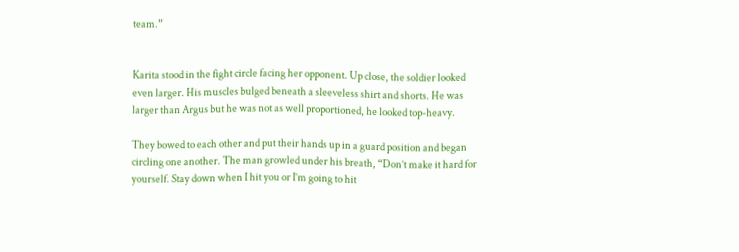team.”


Karita stood in the fight circle facing her opponent. Up close, the soldier looked even larger. His muscles bulged beneath a sleeveless shirt and shorts. He was larger than Argus but he was not as well proportioned, he looked top-heavy.

They bowed to each other and put their hands up in a guard position and began circling one another. The man growled under his breath, “Don’t make it hard for yourself. Stay down when I hit you or I’m going to hit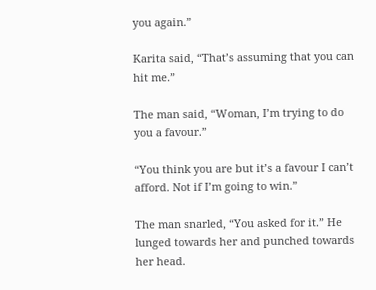you again.”

Karita said, “That’s assuming that you can hit me.”

The man said, “Woman, I’m trying to do you a favour.”

“You think you are but it’s a favour I can’t afford. Not if I’m going to win.”

The man snarled, “You asked for it.” He lunged towards her and punched towards her head.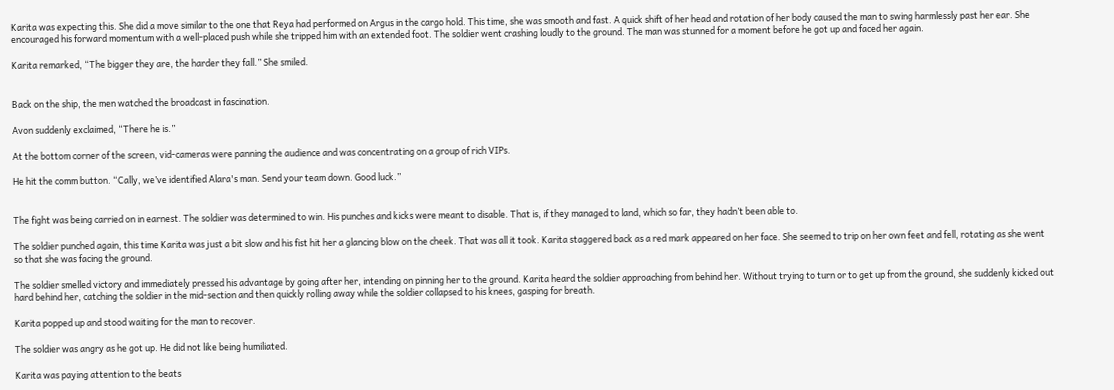Karita was expecting this. She did a move similar to the one that Reya had performed on Argus in the cargo hold. This time, she was smooth and fast. A quick shift of her head and rotation of her body caused the man to swing harmlessly past her ear. She encouraged his forward momentum with a well-placed push while she tripped him with an extended foot. The soldier went crashing loudly to the ground. The man was stunned for a moment before he got up and faced her again.

Karita remarked, “The bigger they are, the harder they fall.” She smiled.


Back on the ship, the men watched the broadcast in fascination.

Avon suddenly exclaimed, “There he is.”

At the bottom corner of the screen, vid-cameras were panning the audience and was concentrating on a group of rich VIPs.

He hit the comm button. “Cally, we’ve identified Alara's man. Send your team down. Good luck.”


The fight was being carried on in earnest. The soldier was determined to win. His punches and kicks were meant to disable. That is, if they managed to land, which so far, they hadn’t been able to.

The soldier punched again, this time Karita was just a bit slow and his fist hit her a glancing blow on the cheek. That was all it took. Karita staggered back as a red mark appeared on her face. She seemed to trip on her own feet and fell, rotating as she went so that she was facing the ground.

The soldier smelled victory and immediately pressed his advantage by going after her, intending on pinning her to the ground. Karita heard the soldier approaching from behind her. Without trying to turn or to get up from the ground, she suddenly kicked out hard behind her, catching the soldier in the mid-section and then quickly rolling away while the soldier collapsed to his knees, gasping for breath.

Karita popped up and stood waiting for the man to recover.

The soldier was angry as he got up. He did not like being humiliated.

Karita was paying attention to the beats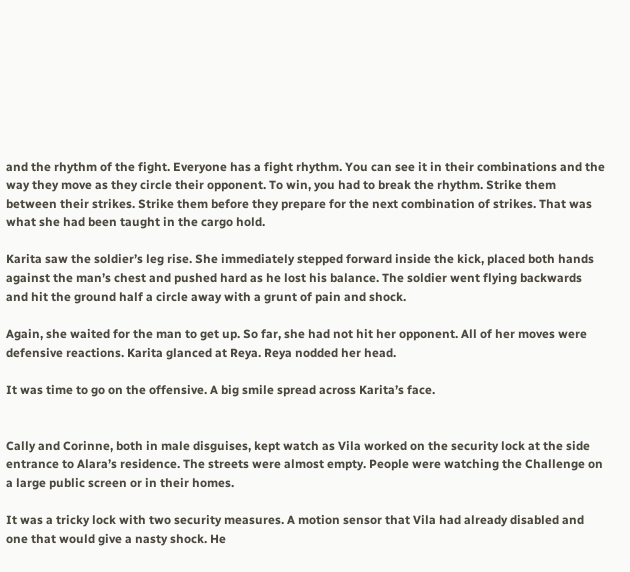and the rhythm of the fight. Everyone has a fight rhythm. You can see it in their combinations and the way they move as they circle their opponent. To win, you had to break the rhythm. Strike them between their strikes. Strike them before they prepare for the next combination of strikes. That was what she had been taught in the cargo hold.

Karita saw the soldier’s leg rise. She immediately stepped forward inside the kick, placed both hands against the man’s chest and pushed hard as he lost his balance. The soldier went flying backwards and hit the ground half a circle away with a grunt of pain and shock.

Again, she waited for the man to get up. So far, she had not hit her opponent. All of her moves were defensive reactions. Karita glanced at Reya. Reya nodded her head.

It was time to go on the offensive. A big smile spread across Karita’s face.


Cally and Corinne, both in male disguises, kept watch as Vila worked on the security lock at the side entrance to Alara’s residence. The streets were almost empty. People were watching the Challenge on a large public screen or in their homes.

It was a tricky lock with two security measures. A motion sensor that Vila had already disabled and one that would give a nasty shock. He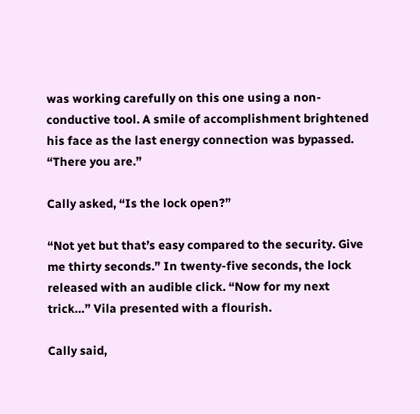was working carefully on this one using a non-conductive tool. A smile of accomplishment brightened his face as the last energy connection was bypassed. “There you are.”

Cally asked, “Is the lock open?”

“Not yet but that’s easy compared to the security. Give me thirty seconds.” In twenty-five seconds, the lock released with an audible click. “Now for my next trick…” Vila presented with a flourish.

Cally said,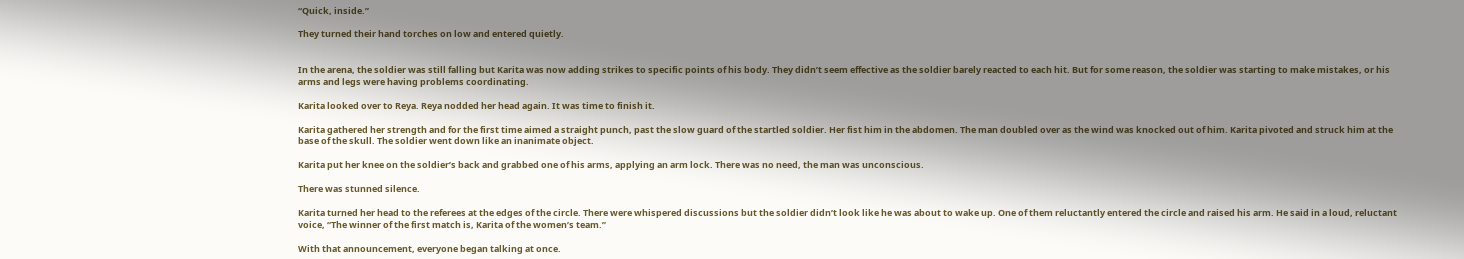“Quick, inside.”

They turned their hand torches on low and entered quietly.


In the arena, the soldier was still falling but Karita was now adding strikes to specific points of his body. They didn’t seem effective as the soldier barely reacted to each hit. But for some reason, the soldier was starting to make mistakes, or his arms and legs were having problems coordinating.

Karita looked over to Reya. Reya nodded her head again. It was time to finish it.

Karita gathered her strength and for the first time aimed a straight punch, past the slow guard of the startled soldier. Her fist him in the abdomen. The man doubled over as the wind was knocked out of him. Karita pivoted and struck him at the base of the skull. The soldier went down like an inanimate object.

Karita put her knee on the soldier’s back and grabbed one of his arms, applying an arm lock. There was no need, the man was unconscious.

There was stunned silence.

Karita turned her head to the referees at the edges of the circle. There were whispered discussions but the soldier didn’t look like he was about to wake up. One of them reluctantly entered the circle and raised his arm. He said in a loud, reluctant voice, “The winner of the first match is, Karita of the women’s team.”

With that announcement, everyone began talking at once.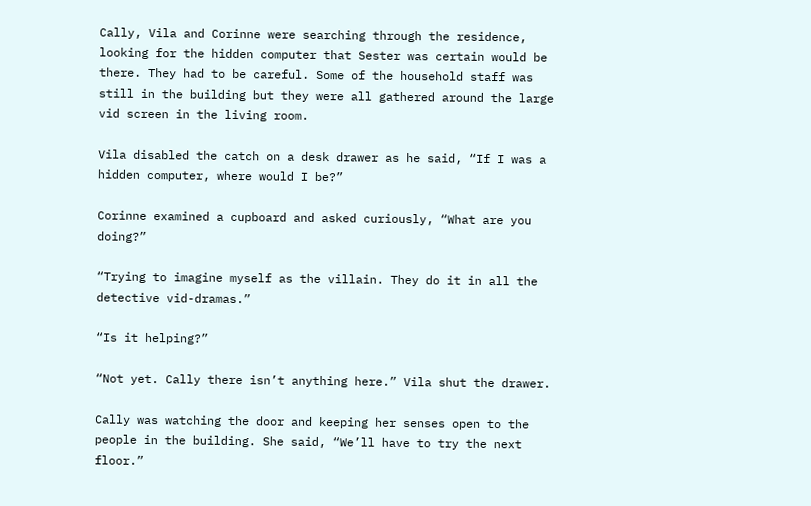Cally, Vila and Corinne were searching through the residence, looking for the hidden computer that Sester was certain would be there. They had to be careful. Some of the household staff was still in the building but they were all gathered around the large vid screen in the living room.

Vila disabled the catch on a desk drawer as he said, “If I was a hidden computer, where would I be?”

Corinne examined a cupboard and asked curiously, “What are you doing?”

“Trying to imagine myself as the villain. They do it in all the detective vid-dramas.”

“Is it helping?”

“Not yet. Cally there isn’t anything here.” Vila shut the drawer.

Cally was watching the door and keeping her senses open to the people in the building. She said, “We’ll have to try the next floor.”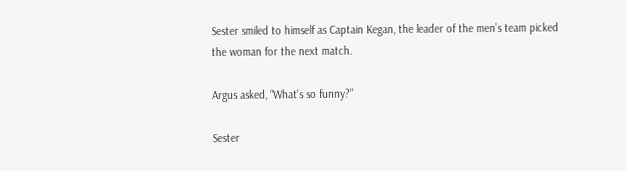Sester smiled to himself as Captain Kegan, the leader of the men’s team picked the woman for the next match.

Argus asked, “What’s so funny?”

Sester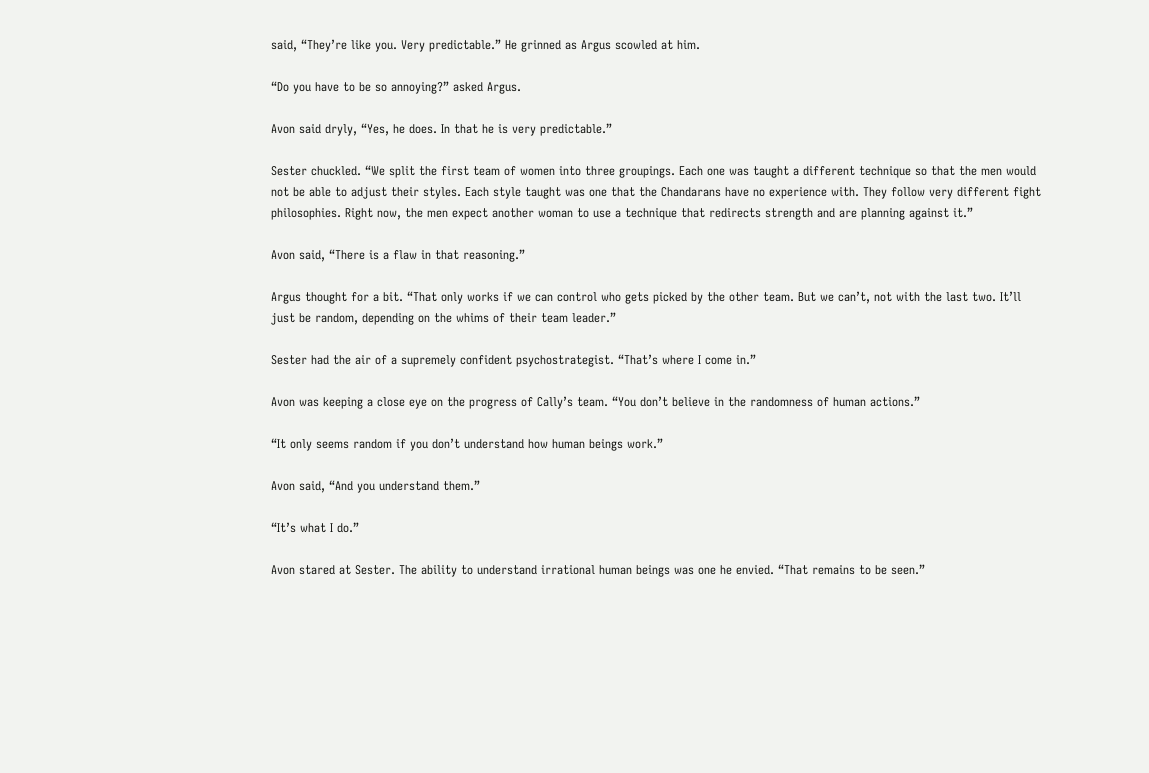said, “They’re like you. Very predictable.” He grinned as Argus scowled at him.

“Do you have to be so annoying?” asked Argus.

Avon said dryly, “Yes, he does. In that he is very predictable.”

Sester chuckled. “We split the first team of women into three groupings. Each one was taught a different technique so that the men would not be able to adjust their styles. Each style taught was one that the Chandarans have no experience with. They follow very different fight philosophies. Right now, the men expect another woman to use a technique that redirects strength and are planning against it.”

Avon said, “There is a flaw in that reasoning.”

Argus thought for a bit. “That only works if we can control who gets picked by the other team. But we can’t, not with the last two. It’ll just be random, depending on the whims of their team leader.”

Sester had the air of a supremely confident psychostrategist. “That’s where I come in.”

Avon was keeping a close eye on the progress of Cally’s team. “You don’t believe in the randomness of human actions.”

“It only seems random if you don’t understand how human beings work.”

Avon said, “And you understand them.”

“It’s what I do.”

Avon stared at Sester. The ability to understand irrational human beings was one he envied. “That remains to be seen.”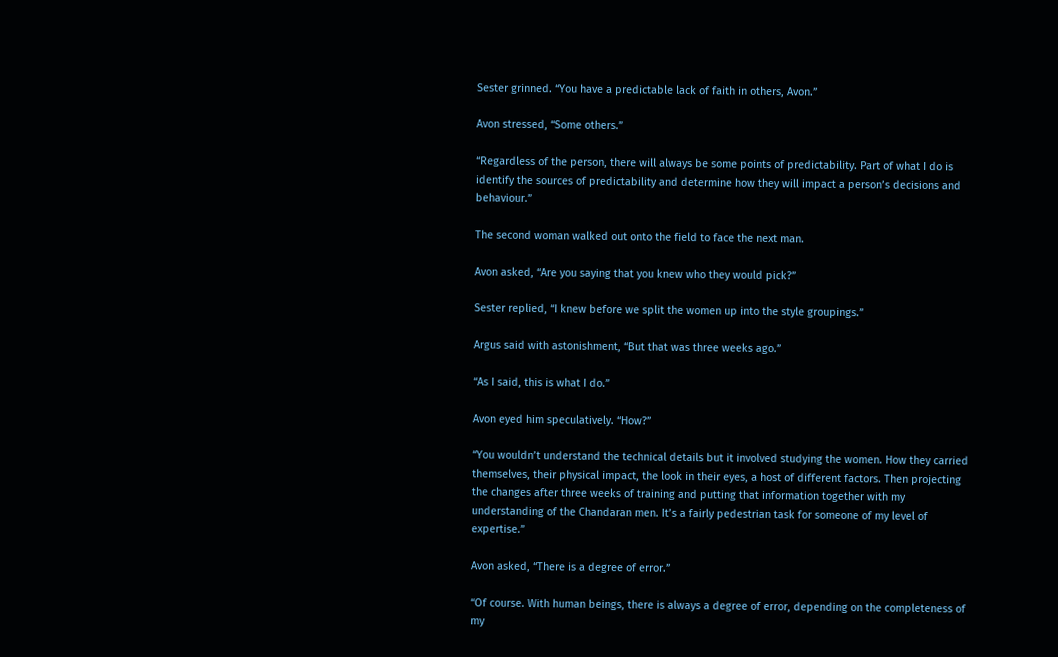Sester grinned. “You have a predictable lack of faith in others, Avon.”

Avon stressed, “Some others.”

“Regardless of the person, there will always be some points of predictability. Part of what I do is identify the sources of predictability and determine how they will impact a person’s decisions and behaviour.”

The second woman walked out onto the field to face the next man.

Avon asked, “Are you saying that you knew who they would pick?”

Sester replied, “I knew before we split the women up into the style groupings.”

Argus said with astonishment, “But that was three weeks ago.”

“As I said, this is what I do.”

Avon eyed him speculatively. “How?”

“You wouldn’t understand the technical details but it involved studying the women. How they carried themselves, their physical impact, the look in their eyes, a host of different factors. Then projecting the changes after three weeks of training and putting that information together with my understanding of the Chandaran men. It’s a fairly pedestrian task for someone of my level of expertise.”

Avon asked, “There is a degree of error.”

“Of course. With human beings, there is always a degree of error, depending on the completeness of my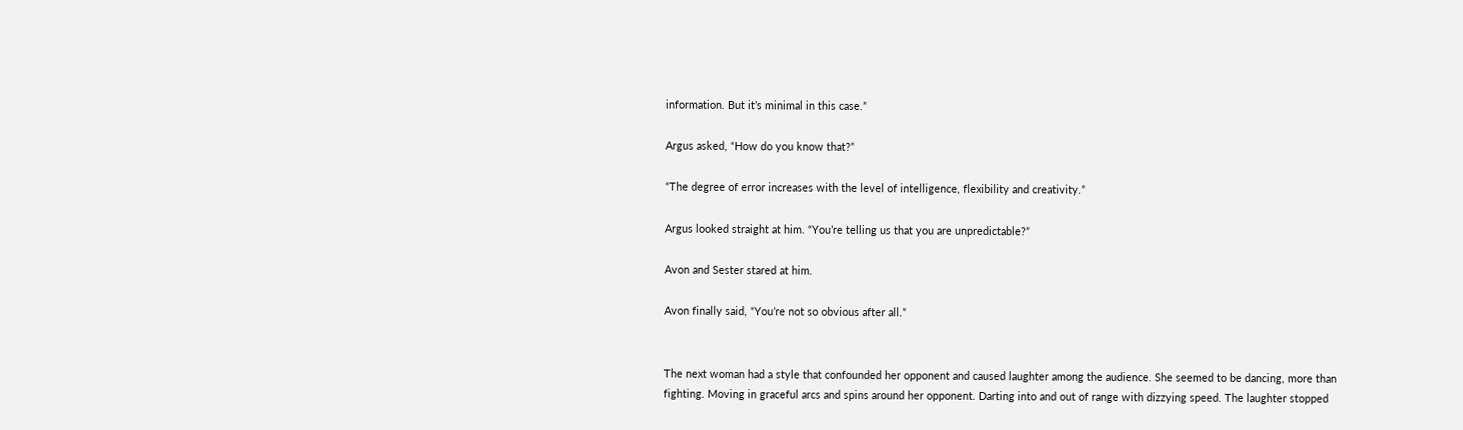information. But it’s minimal in this case.”

Argus asked, “How do you know that?”

“The degree of error increases with the level of intelligence, flexibility and creativity.”

Argus looked straight at him. “You’re telling us that you are unpredictable?”

Avon and Sester stared at him.

Avon finally said, “You’re not so obvious after all.”


The next woman had a style that confounded her opponent and caused laughter among the audience. She seemed to be dancing, more than fighting. Moving in graceful arcs and spins around her opponent. Darting into and out of range with dizzying speed. The laughter stopped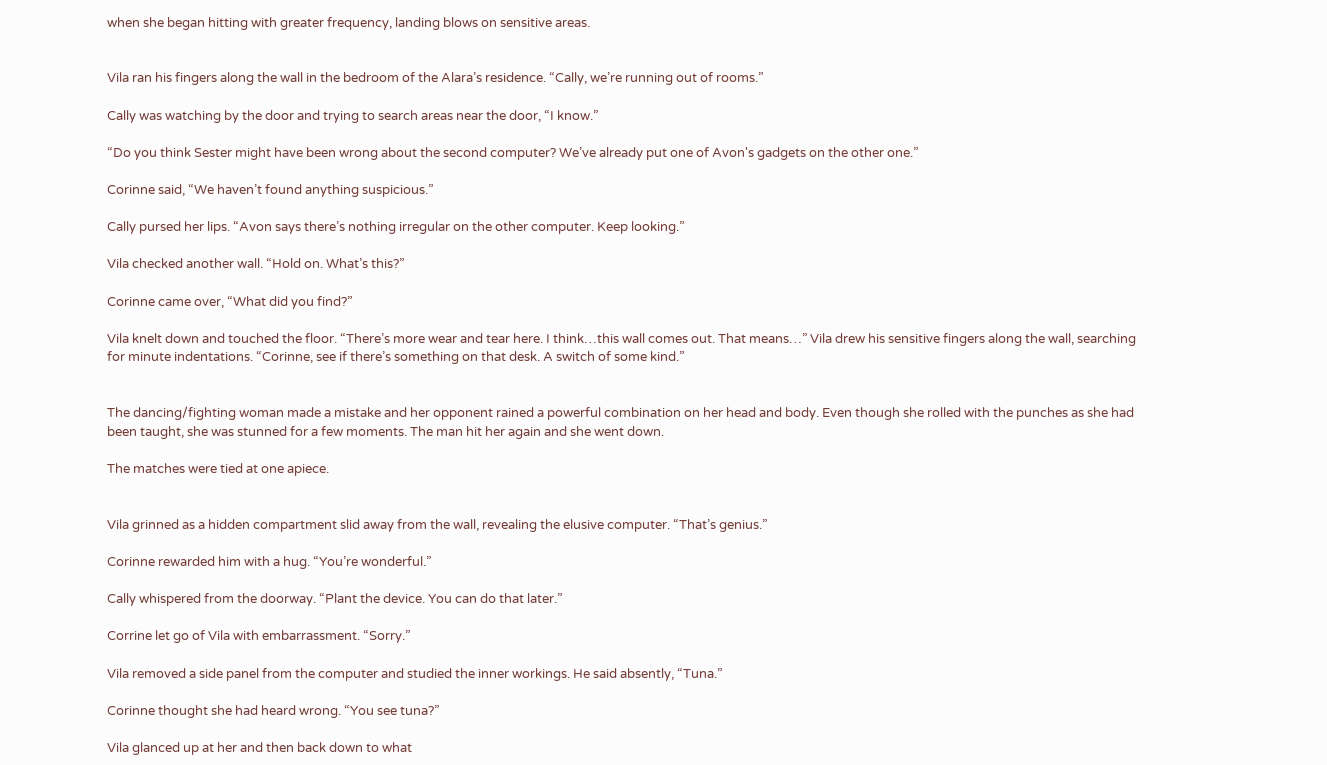when she began hitting with greater frequency, landing blows on sensitive areas.


Vila ran his fingers along the wall in the bedroom of the Alara’s residence. “Cally, we’re running out of rooms.”

Cally was watching by the door and trying to search areas near the door, “I know.”

“Do you think Sester might have been wrong about the second computer? We’ve already put one of Avon's gadgets on the other one.”

Corinne said, “We haven’t found anything suspicious.”

Cally pursed her lips. “Avon says there’s nothing irregular on the other computer. Keep looking.”

Vila checked another wall. “Hold on. What’s this?”

Corinne came over, “What did you find?”

Vila knelt down and touched the floor. “There’s more wear and tear here. I think…this wall comes out. That means…” Vila drew his sensitive fingers along the wall, searching for minute indentations. “Corinne, see if there’s something on that desk. A switch of some kind.”


The dancing/fighting woman made a mistake and her opponent rained a powerful combination on her head and body. Even though she rolled with the punches as she had been taught, she was stunned for a few moments. The man hit her again and she went down.

The matches were tied at one apiece.


Vila grinned as a hidden compartment slid away from the wall, revealing the elusive computer. “That’s genius.”

Corinne rewarded him with a hug. “You’re wonderful.”

Cally whispered from the doorway. “Plant the device. You can do that later.”

Corrine let go of Vila with embarrassment. “Sorry.”

Vila removed a side panel from the computer and studied the inner workings. He said absently, “Tuna.”

Corinne thought she had heard wrong. “You see tuna?”

Vila glanced up at her and then back down to what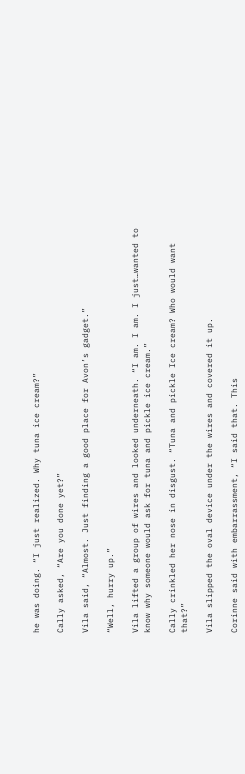he was doing. “I just realized. Why tuna ice cream?”

Cally asked, “Are you done yet?”

Vila said, “Almost. Just finding a good place for Avon’s gadget.”

“Well, hurry up.”

Vila lifted a group of wires and looked underneath. “I am. I am. I just…wanted to know why someone would ask for tuna and pickle ice cream.”

Cally crinkled her nose in disgust. “Tuna and pickle Ice cream? Who would want that?”

Vila slipped the oval device under the wires and covered it up.

Corinne said with embarrassment, “I said that. This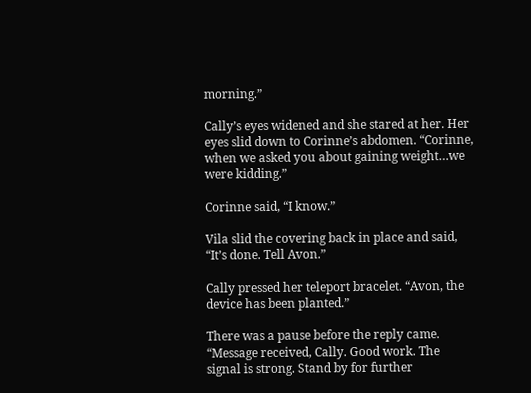morning.”

Cally’s eyes widened and she stared at her. Her eyes slid down to Corinne’s abdomen. “Corinne, when we asked you about gaining weight…we were kidding.”

Corinne said, “I know.”

Vila slid the covering back in place and said, “It’s done. Tell Avon.”

Cally pressed her teleport bracelet. “Avon, the device has been planted.”

There was a pause before the reply came. “Message received, Cally. Good work. The signal is strong. Stand by for further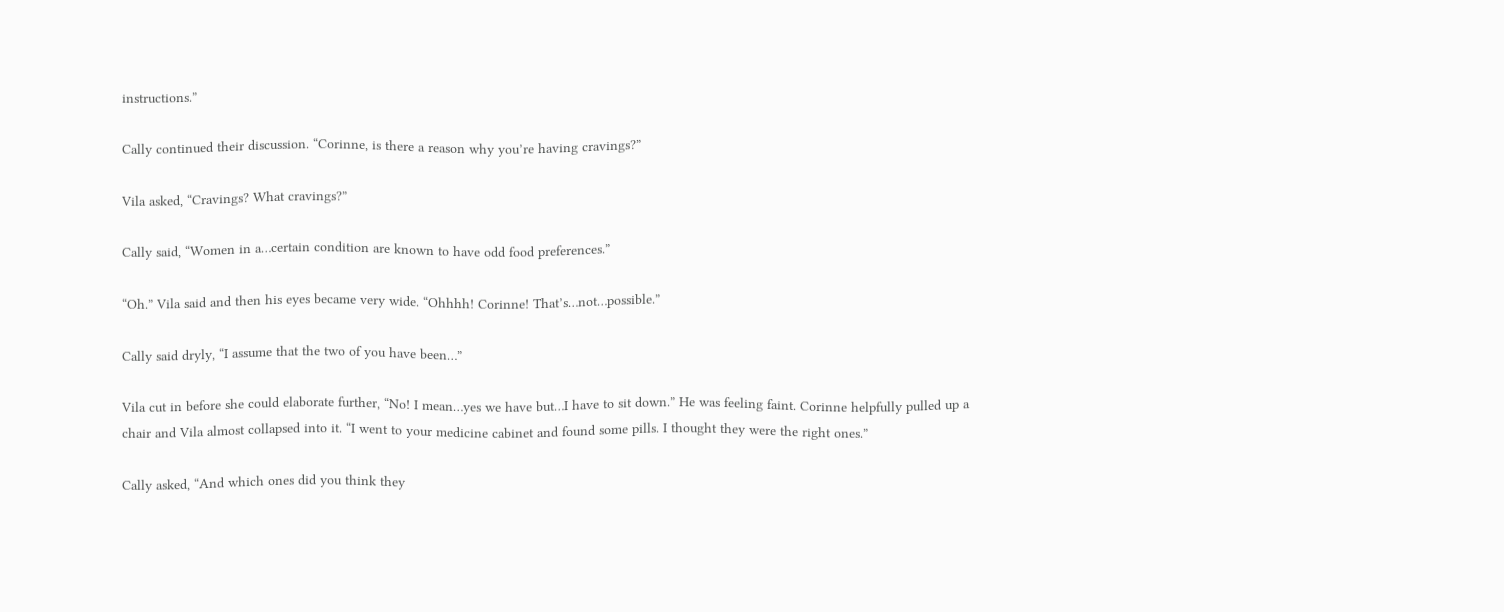instructions.”

Cally continued their discussion. “Corinne, is there a reason why you’re having cravings?”

Vila asked, “Cravings? What cravings?”

Cally said, “Women in a…certain condition are known to have odd food preferences.”

“Oh.” Vila said and then his eyes became very wide. “Ohhhh! Corinne! That’s…not…possible.”

Cally said dryly, “I assume that the two of you have been…”

Vila cut in before she could elaborate further, “No! I mean…yes we have but…I have to sit down.” He was feeling faint. Corinne helpfully pulled up a chair and Vila almost collapsed into it. “I went to your medicine cabinet and found some pills. I thought they were the right ones.”

Cally asked, “And which ones did you think they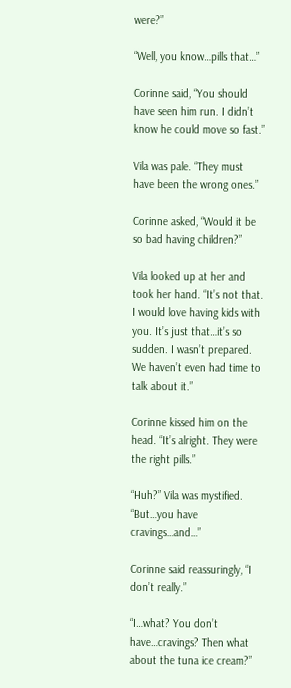were?”

“Well, you know…pills that…”

Corinne said, “You should have seen him run. I didn’t know he could move so fast.”

Vila was pale. “They must have been the wrong ones.”

Corinne asked, “Would it be so bad having children?”

Vila looked up at her and took her hand. “It’s not that. I would love having kids with you. It’s just that…it’s so sudden. I wasn’t prepared. We haven’t even had time to talk about it.”

Corinne kissed him on the head. “It’s alright. They were the right pills.”

“Huh?” Vila was mystified. “But…you have cravings…and…”

Corinne said reassuringly, “I don’t really.”

“I…what? You don’t have…cravings? Then what about the tuna ice cream?”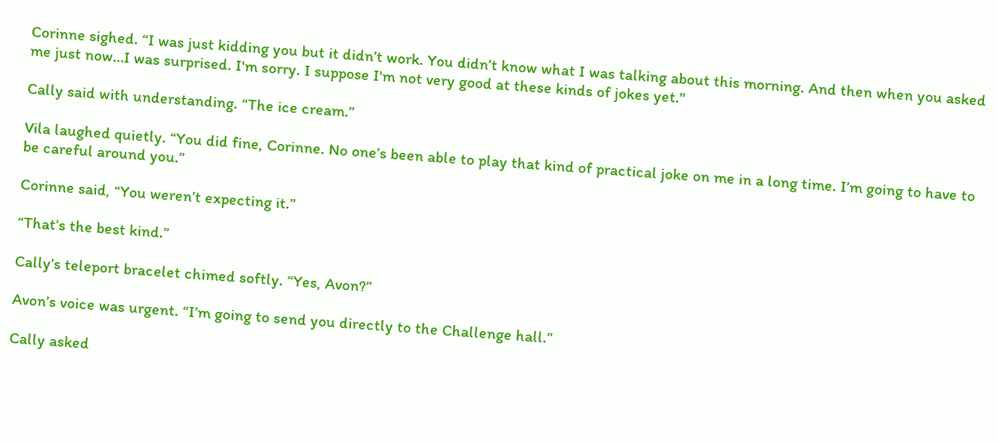Corinne sighed. “I was just kidding you but it didn’t work. You didn’t know what I was talking about this morning. And then when you asked me just now…I was surprised. I'm sorry. I suppose I'm not very good at these kinds of jokes yet."

Cally said with understanding. “The ice cream.”

Vila laughed quietly. “You did fine, Corinne. No one’s been able to play that kind of practical joke on me in a long time. I’m going to have to be careful around you.”

Corinne said, “You weren’t expecting it.”

“That’s the best kind.”

Cally’s teleport bracelet chimed softly. “Yes, Avon?”

Avon’s voice was urgent. “I’m going to send you directly to the Challenge hall.”

Cally asked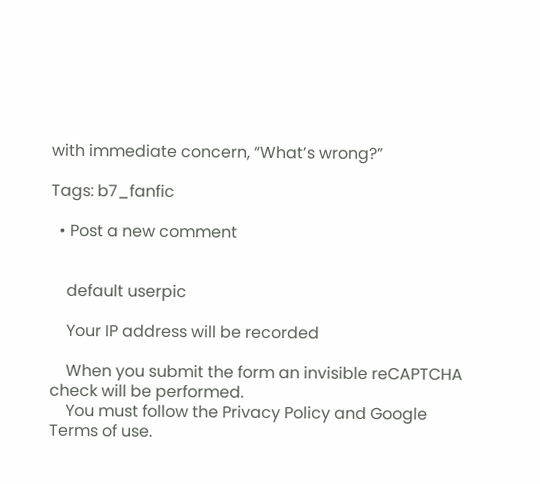with immediate concern, “What’s wrong?”

Tags: b7_fanfic

  • Post a new comment


    default userpic

    Your IP address will be recorded

    When you submit the form an invisible reCAPTCHA check will be performed.
    You must follow the Privacy Policy and Google Terms of use.